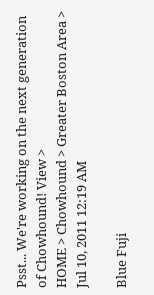Psst... We're working on the next generation of Chowhound! View >
HOME > Chowhound > Greater Boston Area >
Jul 10, 2011 12:19 AM

Blue Fuji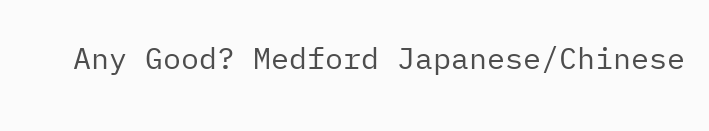Any Good? Medford Japanese/Chinese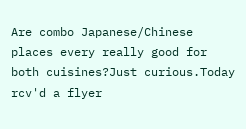Are combo Japanese/Chinese places every really good for both cuisines?Just curious.Today rcv'd a flyer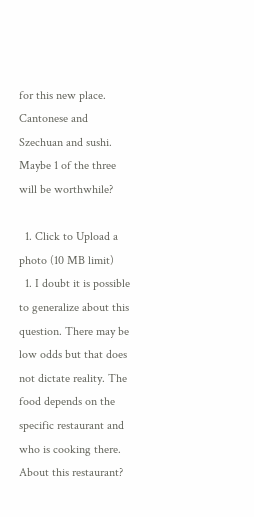for this new place. Cantonese and Szechuan and sushi. Maybe 1 of the three will be worthwhile?

  1. Click to Upload a photo (10 MB limit)
  1. I doubt it is possible to generalize about this question. There may be low odds but that does not dictate reality. The food depends on the specific restaurant and who is cooking there. About this restaurant?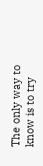The only way to know is to try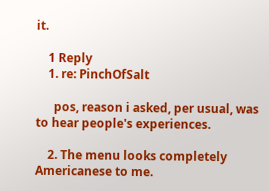it.

    1 Reply
    1. re: PinchOfSalt

      pos, reason i asked, per usual, was to hear people's experiences.

    2. The menu looks completely Americanese to me.